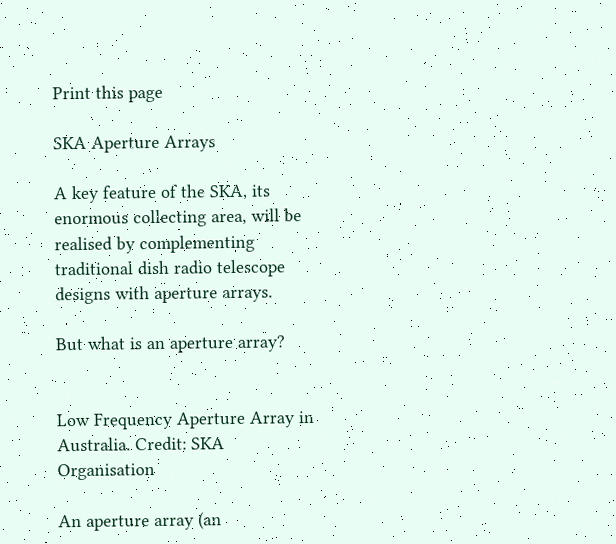Print this page

SKA Aperture Arrays

A key feature of the SKA, its enormous collecting area, will be realised by complementing traditional dish radio telescope designs with aperture arrays.

But what is an aperture array?


Low Frequency Aperture Array in Australia. Credit: SKA Organisation

An aperture array (an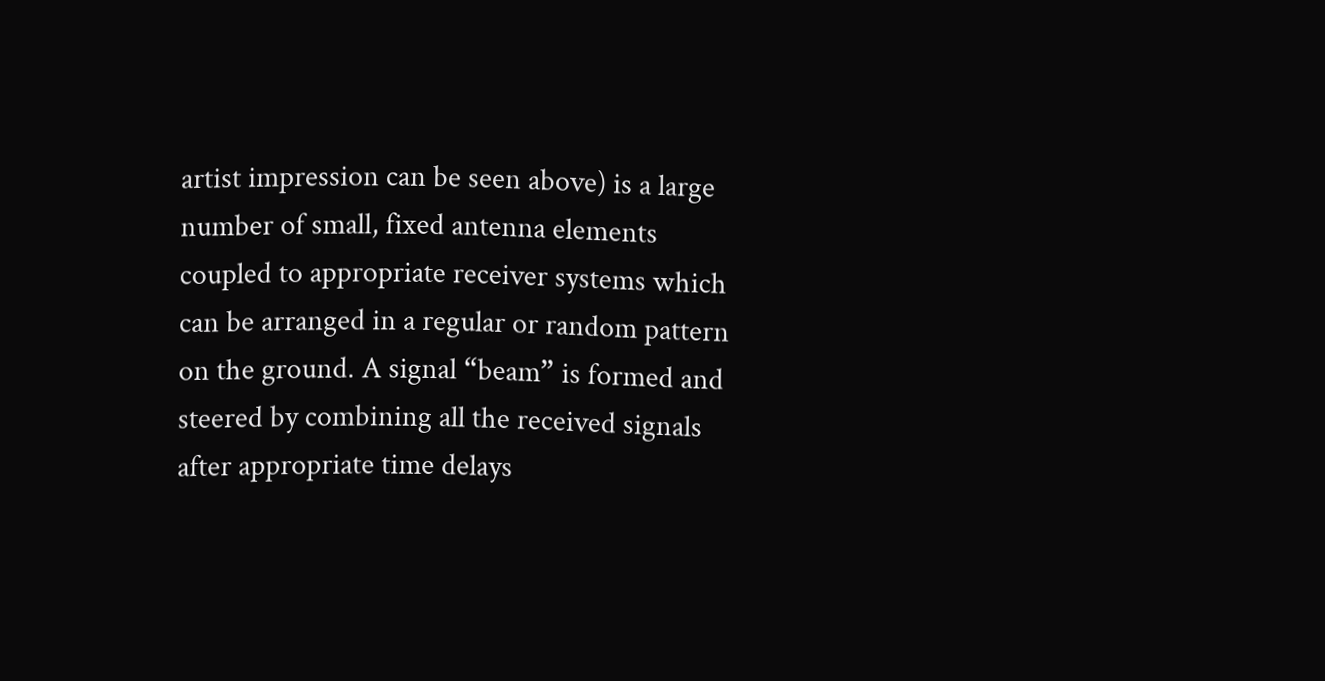artist impression can be seen above) is a large number of small, fixed antenna elements coupled to appropriate receiver systems which can be arranged in a regular or random pattern on the ground. A signal “beam” is formed and steered by combining all the received signals after appropriate time delays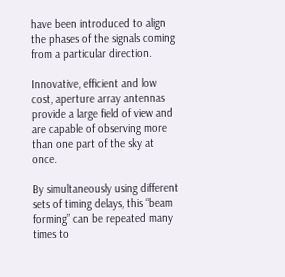have been introduced to align the phases of the signals coming from a particular direction.

Innovative, efficient and low cost, aperture array antennas provide a large field of view and are capable of observing more than one part of the sky at once.

By simultaneously using different sets of timing delays, this “beam forming” can be repeated many times to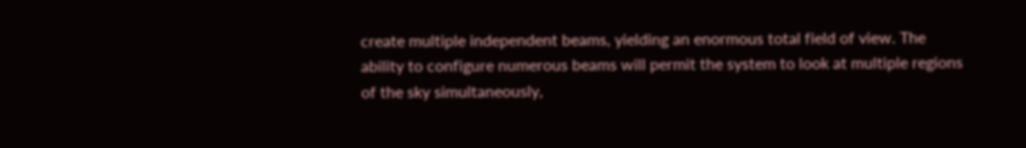create multiple independent beams, yielding an enormous total field of view. The ability to configure numerous beams will permit the system to look at multiple regions of the sky simultaneously,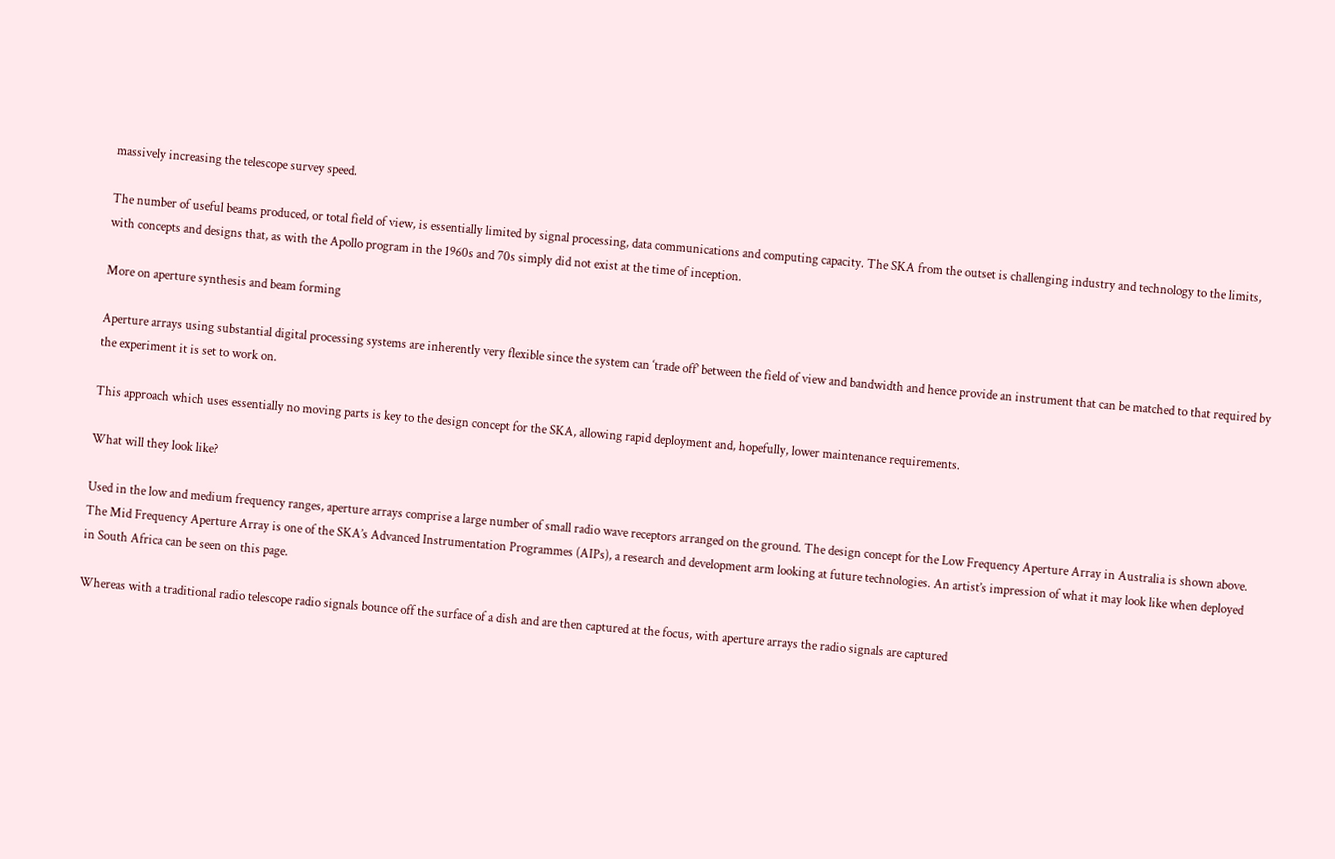massively increasing the telescope survey speed.

The number of useful beams produced, or total field of view, is essentially limited by signal processing, data communications and computing capacity. The SKA from the outset is challenging industry and technology to the limits, with concepts and designs that, as with the Apollo program in the 1960s and 70s simply did not exist at the time of inception.

More on aperture synthesis and beam forming

Aperture arrays using substantial digital processing systems are inherently very flexible since the system can ‘trade off’ between the field of view and bandwidth and hence provide an instrument that can be matched to that required by the experiment it is set to work on.

This approach which uses essentially no moving parts is key to the design concept for the SKA, allowing rapid deployment and, hopefully, lower maintenance requirements.

What will they look like?

Used in the low and medium frequency ranges, aperture arrays comprise a large number of small radio wave receptors arranged on the ground. The design concept for the Low Frequency Aperture Array in Australia is shown above. The Mid Frequency Aperture Array is one of the SKA’s Advanced Instrumentation Programmes (AIPs), a research and development arm looking at future technologies. An artist’s impression of what it may look like when deployed in South Africa can be seen on this page.

Whereas with a traditional radio telescope radio signals bounce off the surface of a dish and are then captured at the focus, with aperture arrays the radio signals are captured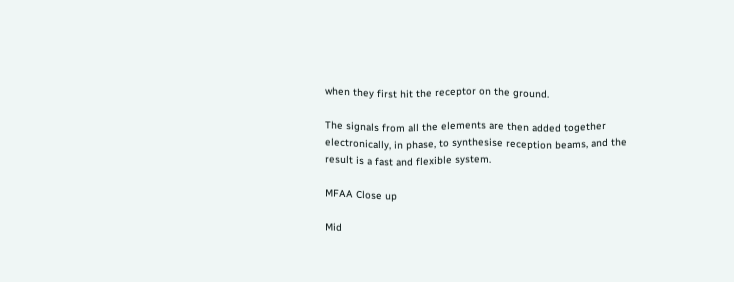when they first hit the receptor on the ground.

The signals from all the elements are then added together electronically, in phase, to synthesise reception beams, and the result is a fast and flexible system.

MFAA Close up

Mid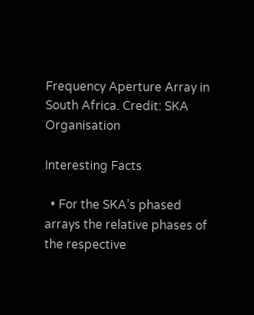Frequency Aperture Array in South Africa. Credit: SKA Organisation

Interesting Facts

  • For the SKA’s phased arrays the relative phases of the respective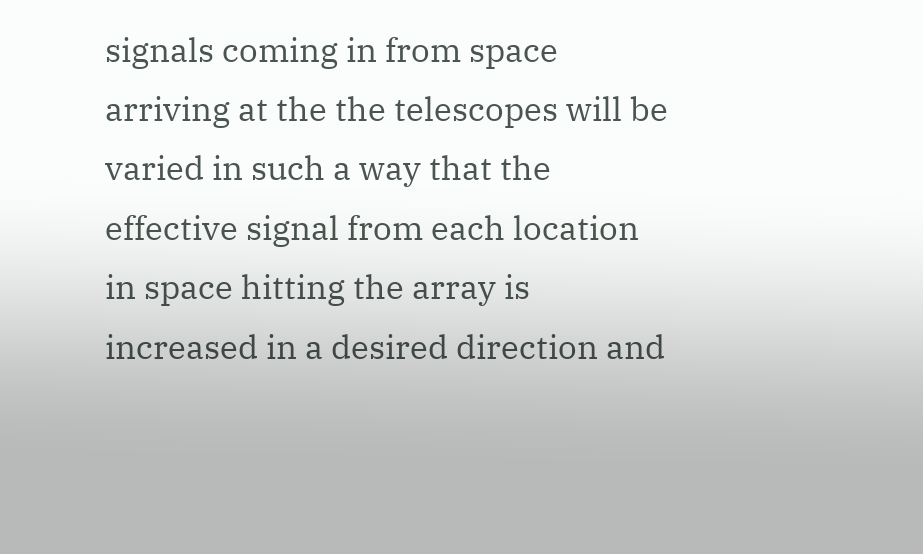signals coming in from space arriving at the the telescopes will be varied in such a way that the effective signal from each location in space hitting the array is increased in a desired direction and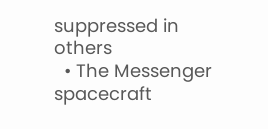suppressed in others
  • The Messenger spacecraft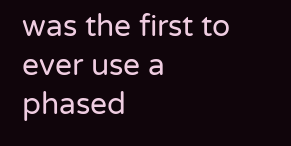was the first to ever use a phased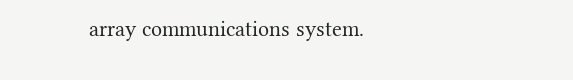array communications system.